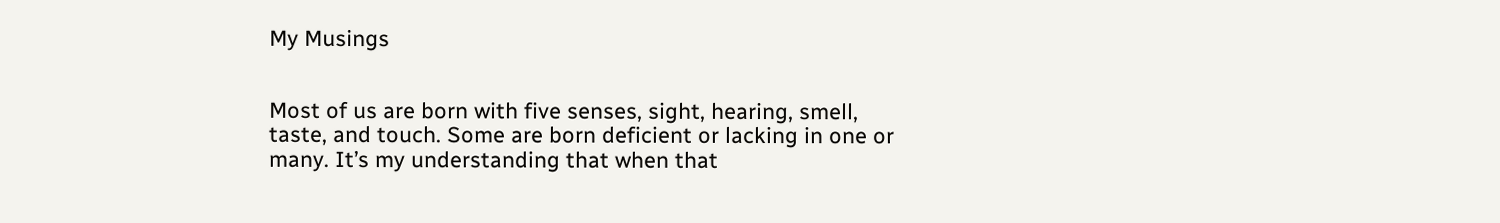My Musings


Most of us are born with five senses, sight, hearing, smell, taste, and touch. Some are born deficient or lacking in one or many. It’s my understanding that when that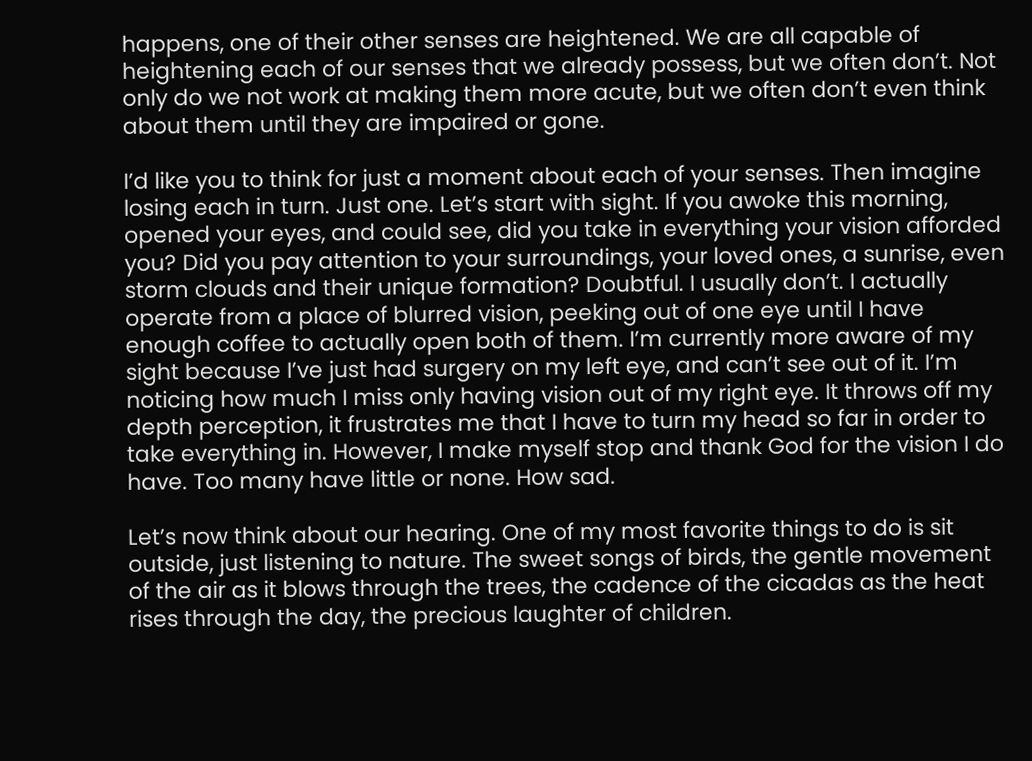happens, one of their other senses are heightened. We are all capable of heightening each of our senses that we already possess, but we often don’t. Not only do we not work at making them more acute, but we often don’t even think about them until they are impaired or gone.

I’d like you to think for just a moment about each of your senses. Then imagine losing each in turn. Just one. Let’s start with sight. If you awoke this morning, opened your eyes, and could see, did you take in everything your vision afforded you? Did you pay attention to your surroundings, your loved ones, a sunrise, even storm clouds and their unique formation? Doubtful. I usually don’t. I actually operate from a place of blurred vision, peeking out of one eye until I have enough coffee to actually open both of them. I’m currently more aware of my sight because I’ve just had surgery on my left eye, and can’t see out of it. I’m noticing how much I miss only having vision out of my right eye. It throws off my depth perception, it frustrates me that I have to turn my head so far in order to take everything in. However, I make myself stop and thank God for the vision I do have. Too many have little or none. How sad.

Let’s now think about our hearing. One of my most favorite things to do is sit outside, just listening to nature. The sweet songs of birds, the gentle movement of the air as it blows through the trees, the cadence of the cicadas as the heat rises through the day, the precious laughter of children.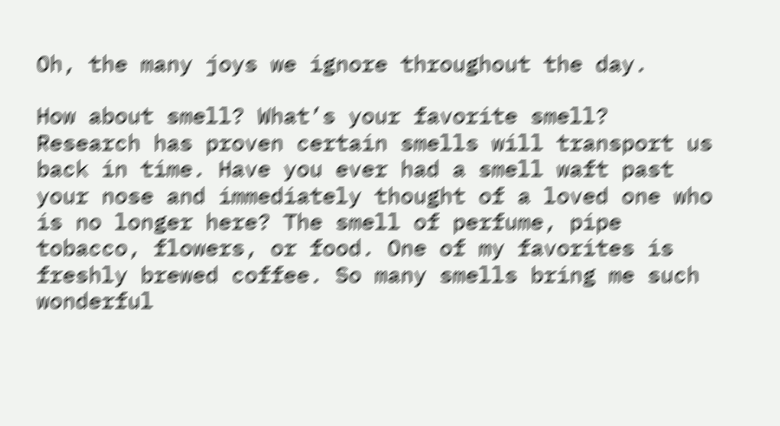Oh, the many joys we ignore throughout the day.

How about smell? What’s your favorite smell? Research has proven certain smells will transport us back in time. Have you ever had a smell waft past your nose and immediately thought of a loved one who is no longer here? The smell of perfume, pipe tobacco, flowers, or food. One of my favorites is freshly brewed coffee. So many smells bring me such wonderful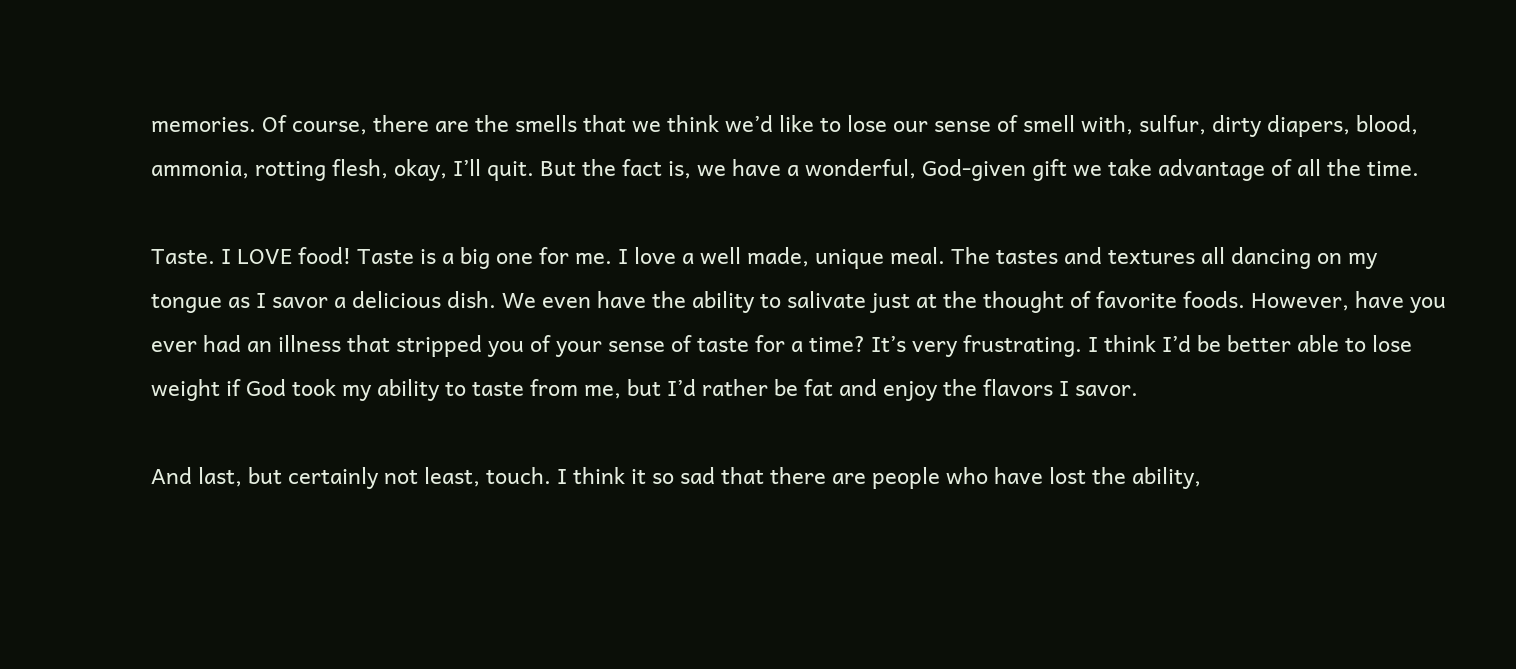memories. Of course, there are the smells that we think we’d like to lose our sense of smell with, sulfur, dirty diapers, blood, ammonia, rotting flesh, okay, I’ll quit. But the fact is, we have a wonderful, God-given gift we take advantage of all the time.

Taste. I LOVE food! Taste is a big one for me. I love a well made, unique meal. The tastes and textures all dancing on my tongue as I savor a delicious dish. We even have the ability to salivate just at the thought of favorite foods. However, have you ever had an illness that stripped you of your sense of taste for a time? It’s very frustrating. I think I’d be better able to lose weight if God took my ability to taste from me, but I’d rather be fat and enjoy the flavors I savor.

And last, but certainly not least, touch. I think it so sad that there are people who have lost the ability,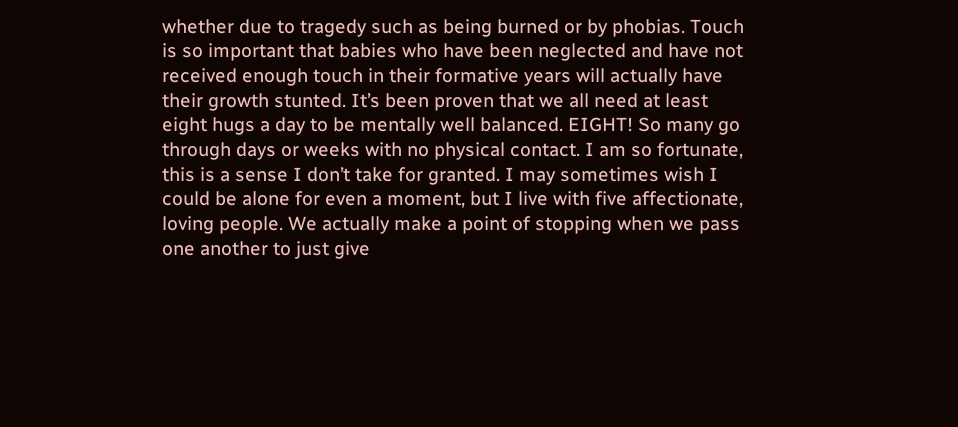whether due to tragedy such as being burned or by phobias. Touch is so important that babies who have been neglected and have not received enough touch in their formative years will actually have their growth stunted. It’s been proven that we all need at least eight hugs a day to be mentally well balanced. EIGHT! So many go through days or weeks with no physical contact. I am so fortunate, this is a sense I don’t take for granted. I may sometimes wish I could be alone for even a moment, but I live with five affectionate, loving people. We actually make a point of stopping when we pass one another to just give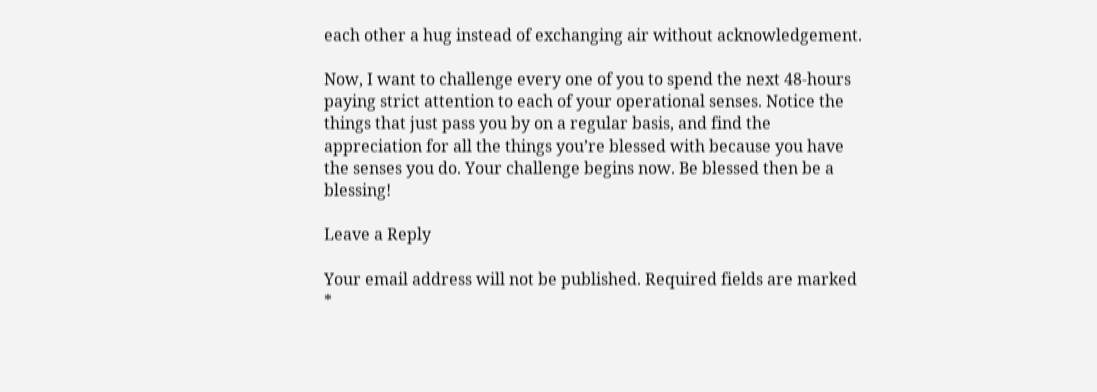each other a hug instead of exchanging air without acknowledgement.

Now, I want to challenge every one of you to spend the next 48-hours paying strict attention to each of your operational senses. Notice the things that just pass you by on a regular basis, and find the appreciation for all the things you’re blessed with because you have the senses you do. Your challenge begins now. Be blessed then be a blessing!

Leave a Reply

Your email address will not be published. Required fields are marked *